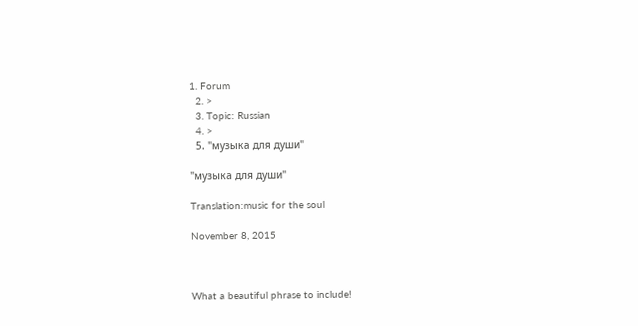1. Forum
  2. >
  3. Topic: Russian
  4. >
  5. "музыка для души"

"музыка для души"

Translation:music for the soul

November 8, 2015



What a beautiful phrase to include!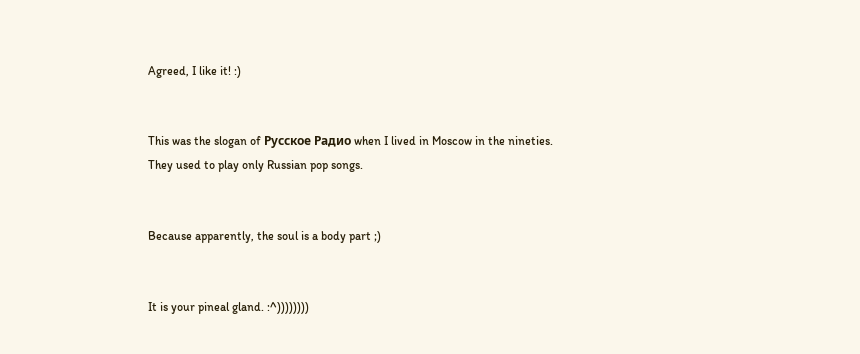Agreed, I like it! :)


This was the slogan of Русское Радио when I lived in Moscow in the nineties. They used to play only Russian pop songs.


Because apparently, the soul is a body part ;)


It is your pineal gland. :^))))))))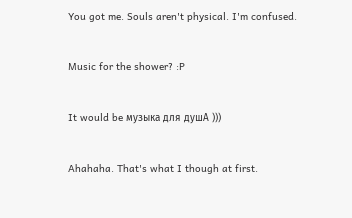You got me. Souls aren't physical. I'm confused.


Music for the shower? :P


It would be музыка для душА )))


Ahahaha. That's what I though at first.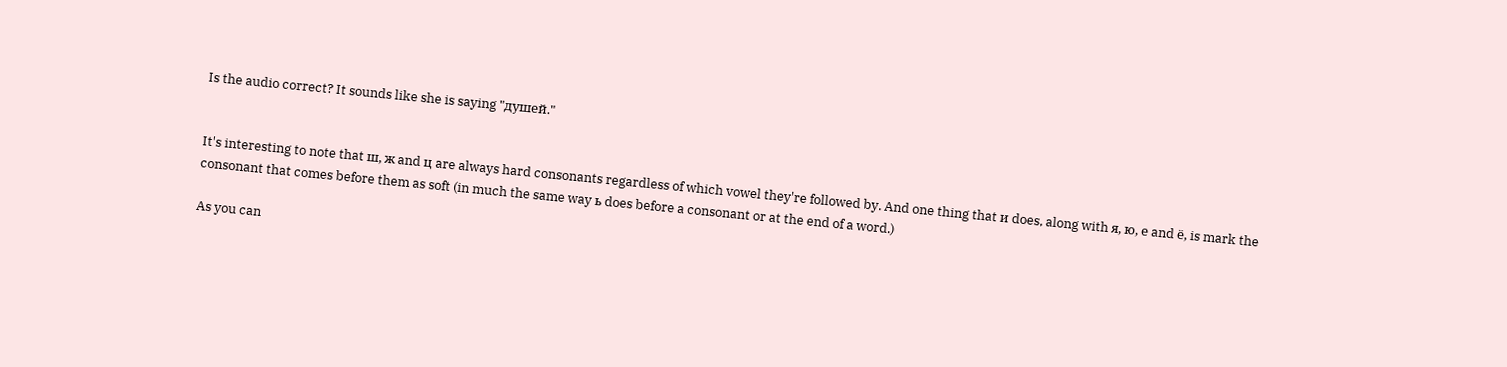Is the audio correct? It sounds like she is saying "душей."


It's interesting to note that ш, ж and ц are always hard consonants regardless of which vowel they're followed by. And one thing that и does, along with я, ю, е and ё, is mark the consonant that comes before them as soft (in much the same way ь does before a consonant or at the end of a word.)

As you can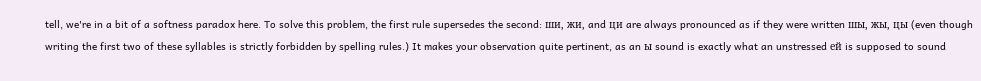tell, we're in a bit of a softness paradox here. To solve this problem, the first rule supersedes the second: ши, жи, and ци are always pronounced as if they were written шы, жы, цы (even though writing the first two of these syllables is strictly forbidden by spelling rules.) It makes your observation quite pertinent, as an ы sound is exactly what an unstressed ей is supposed to sound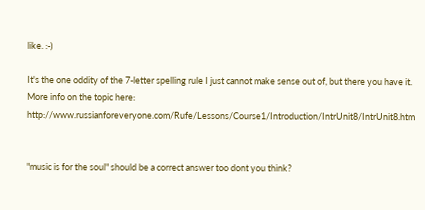like. :-)

It's the one oddity of the 7-letter spelling rule I just cannot make sense out of, but there you have it. More info on the topic here: http://www.russianforeveryone.com/Rufe/Lessons/Course1/Introduction/IntrUnit8/IntrUnit8.htm


"music is for the soul" should be a correct answer too dont you think?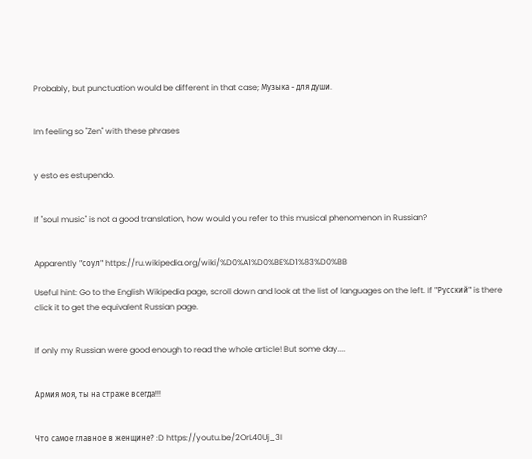Probably, but punctuation would be different in that case; Музыка - для души.


Im feeling so "Zen" with these phrases


y esto es estupendo.


If "soul music" is not a good translation, how would you refer to this musical phenomenon in Russian?


Apparently "соул" https://ru.wikipedia.org/wiki/%D0%A1%D0%BE%D1%83%D0%BB

Useful hint: Go to the English Wikipedia page, scroll down and look at the list of languages on the left. If "Русский" is there click it to get the equivalent Russian page.


If only my Russian were good enough to read the whole article! But some day....


Армия моя, ты на страже всегда!!!


Что самое главное в женщине? :D https://youtu.be/2OrL40Uj_3I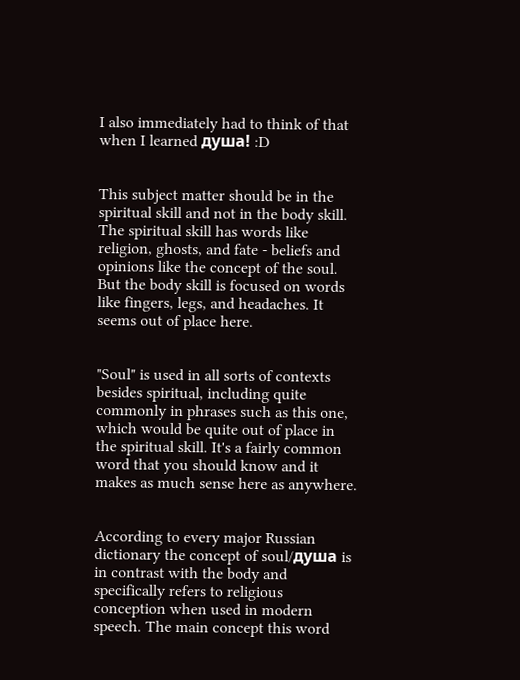I also immediately had to think of that when I learned душа! :D


This subject matter should be in the spiritual skill and not in the body skill. The spiritual skill has words like religion, ghosts, and fate - beliefs and opinions like the concept of the soul. But the body skill is focused on words like fingers, legs, and headaches. It seems out of place here.


"Soul" is used in all sorts of contexts besides spiritual, including quite commonly in phrases such as this one, which would be quite out of place in the spiritual skill. It's a fairly common word that you should know and it makes as much sense here as anywhere.


According to every major Russian dictionary the concept of soul/душа is in contrast with the body and specifically refers to religious conception when used in modern speech. The main concept this word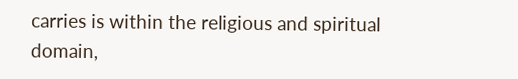carries is within the religious and spiritual domain,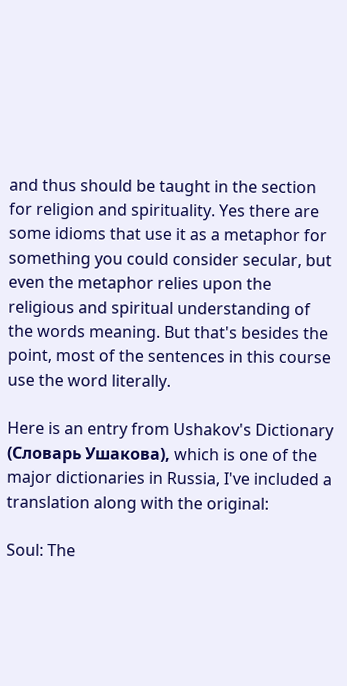and thus should be taught in the section for religion and spirituality. Yes there are some idioms that use it as a metaphor for something you could consider secular, but even the metaphor relies upon the religious and spiritual understanding of the words meaning. But that's besides the point, most of the sentences in this course use the word literally.

Here is an entry from Ushakov's Dictionary (Словарь Ушакова), which is one of the major dictionaries in Russia, I've included a translation along with the original:

Soul: The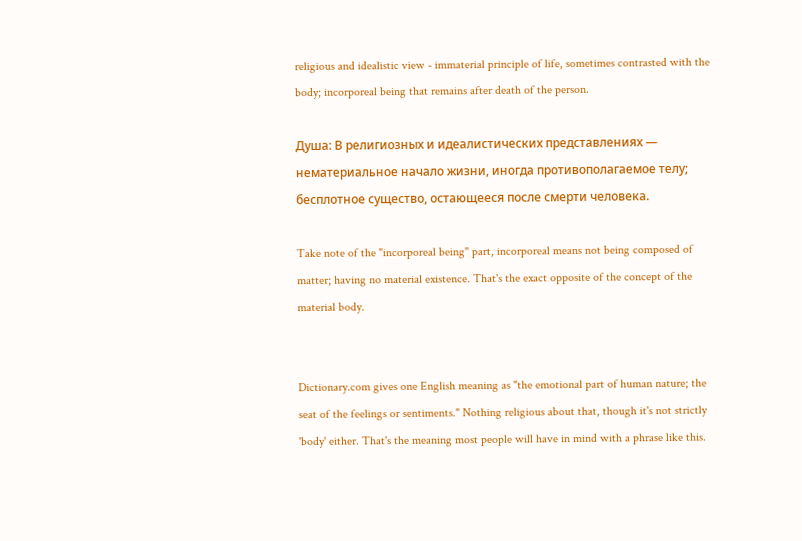religious and idealistic view - immaterial principle of life, sometimes contrasted with the body; incorporeal being that remains after death of the person.

Душа: В религиозных и идеалистических представлениях — нематериальное начало жизни, иногда противополагаемое телу; бесплотное существо, остающееся после смерти человека.

Take note of the "incorporeal being" part, incorporeal means not being composed of matter; having no material existence. That's the exact opposite of the concept of the material body.


Dictionary.com gives one English meaning as "the emotional part of human nature; the seat of the feelings or sentiments." Nothing religious about that, though it's not strictly 'body' either. That's the meaning most people will have in mind with a phrase like this.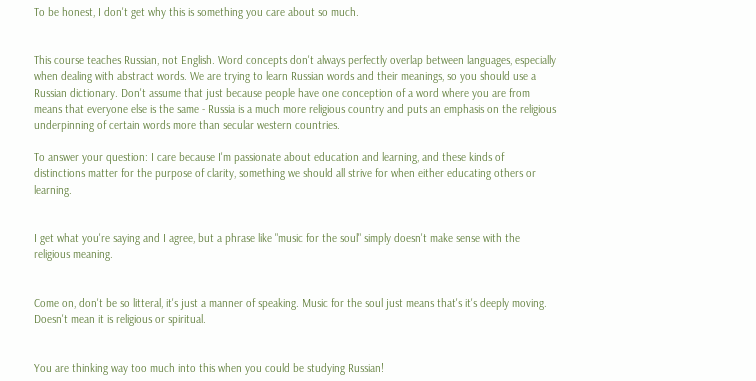To be honest, I don't get why this is something you care about so much.


This course teaches Russian, not English. Word concepts don't always perfectly overlap between languages, especially when dealing with abstract words. We are trying to learn Russian words and their meanings, so you should use a Russian dictionary. Don't assume that just because people have one conception of a word where you are from means that everyone else is the same - Russia is a much more religious country and puts an emphasis on the religious underpinning of certain words more than secular western countries.

To answer your question: I care because I'm passionate about education and learning, and these kinds of distinctions matter for the purpose of clarity, something we should all strive for when either educating others or learning.


I get what you're saying and I agree, but a phrase like "music for the soul" simply doesn't make sense with the religious meaning.


Come on, don't be so litteral, it's just a manner of speaking. Music for the soul just means that's it's deeply moving. Doesn't mean it is religious or spiritual.


You are thinking way too much into this when you could be studying Russian!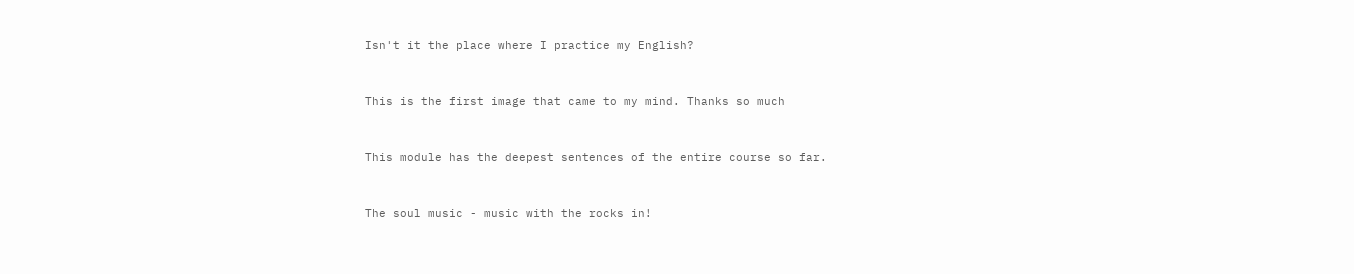Isn't it the place where I practice my English?


This is the first image that came to my mind. Thanks so much


This module has the deepest sentences of the entire course so far.


The soul music - music with the rocks in!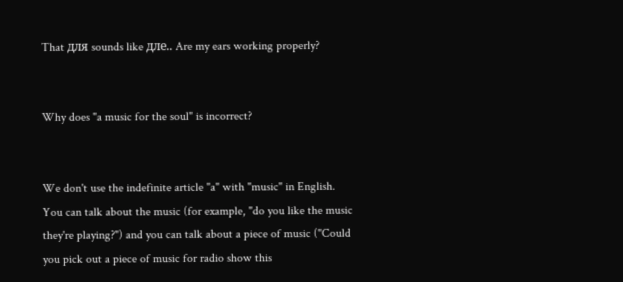That для sounds like дле.. Are my ears working properly?


Why does "a music for the soul" is incorrect?


We don't use the indefinite article "a" with "music" in English. You can talk about the music (for example, "do you like the music they're playing?") and you can talk about a piece of music ("Could you pick out a piece of music for radio show this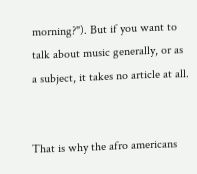morning?"). But if you want to talk about music generally, or as a subject, it takes no article at all.


That is why the afro americans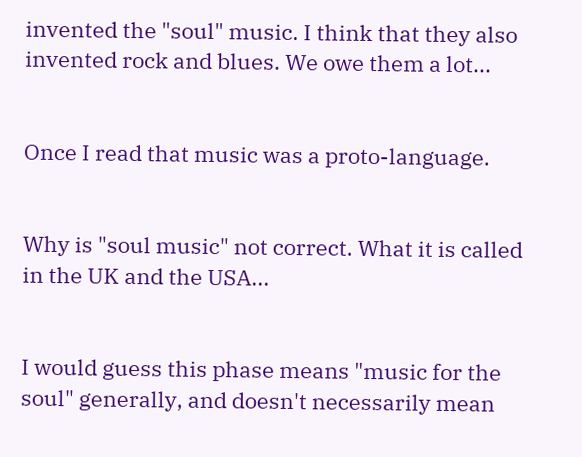invented the "soul" music. I think that they also invented rock and blues. We owe them a lot...


Once I read that music was a proto-language.


Why is "soul music" not correct. What it is called in the UK and the USA...


I would guess this phase means "music for the soul" generally, and doesn't necessarily mean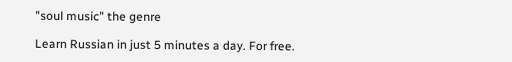"soul music" the genre

Learn Russian in just 5 minutes a day. For free.